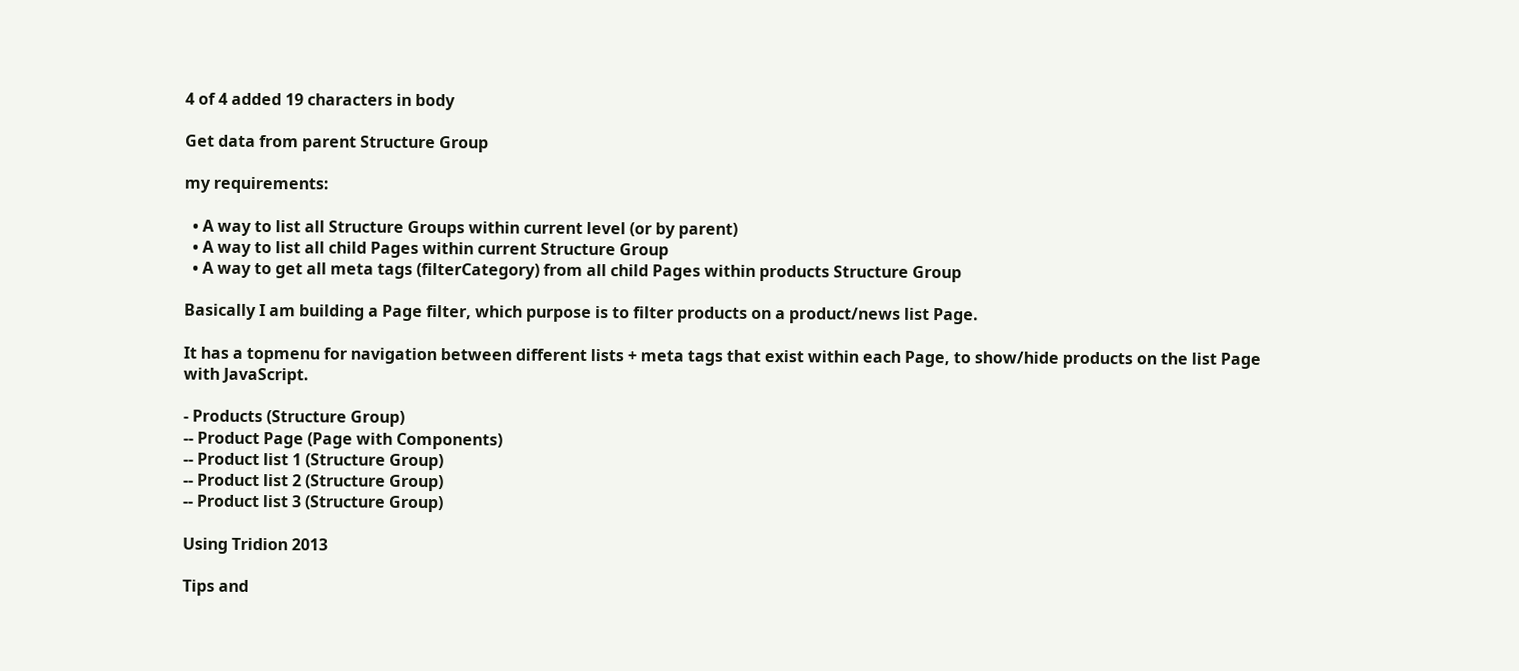4 of 4 added 19 characters in body

Get data from parent Structure Group

my requirements:

  • A way to list all Structure Groups within current level (or by parent)
  • A way to list all child Pages within current Structure Group
  • A way to get all meta tags (filterCategory) from all child Pages within products Structure Group

Basically I am building a Page filter, which purpose is to filter products on a product/news list Page.

It has a topmenu for navigation between different lists + meta tags that exist within each Page, to show/hide products on the list Page with JavaScript.

- Products (Structure Group)
-- Product Page (Page with Components)
-- Product list 1 (Structure Group)
-- Product list 2 (Structure Group)
-- Product list 3 (Structure Group)

Using Tridion 2013

Tips and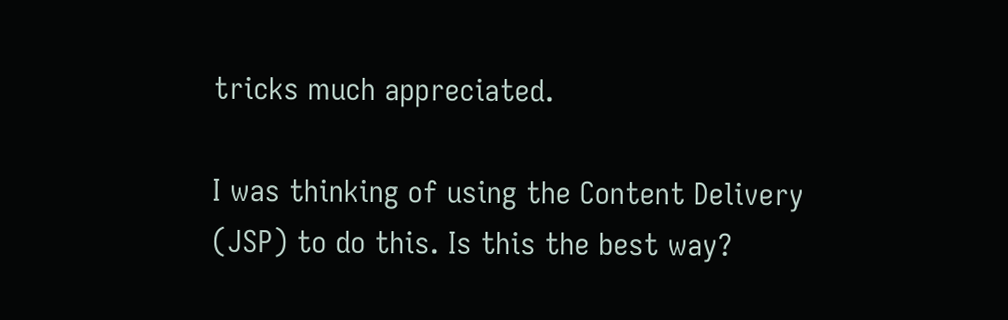tricks much appreciated.

I was thinking of using the Content Delivery (JSP) to do this. Is this the best way?